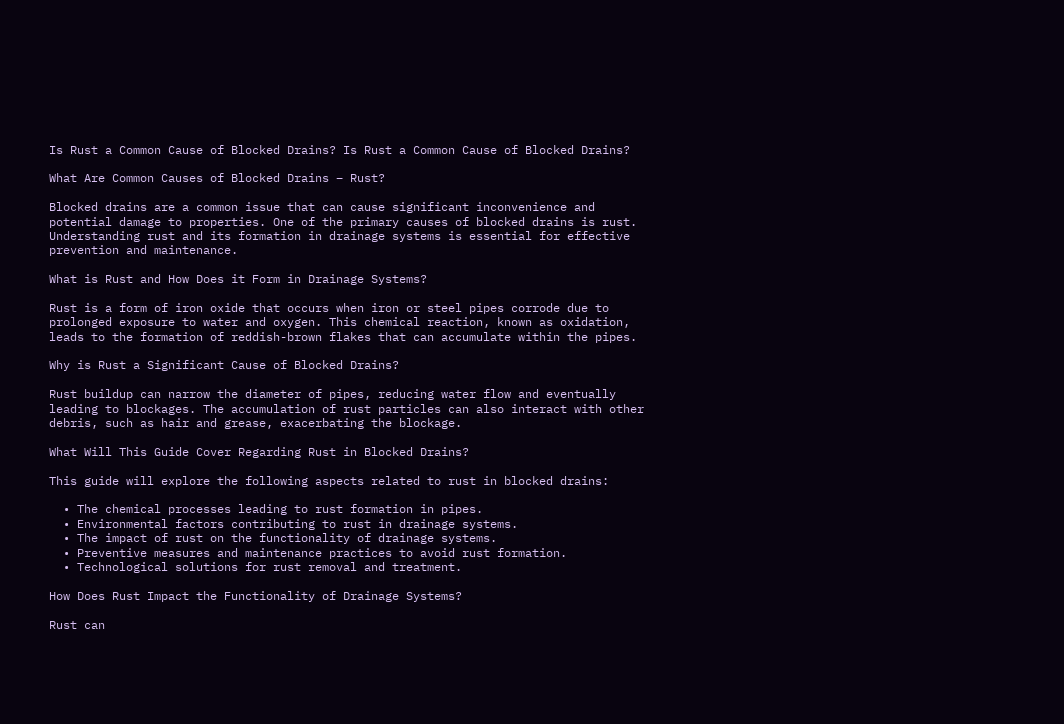Is Rust a Common Cause of Blocked Drains? Is Rust a Common Cause of Blocked Drains?

What Are Common Causes of Blocked Drains – Rust?

Blocked drains are a common issue that can cause significant inconvenience and potential damage to properties. One of the primary causes of blocked drains is rust. Understanding rust and its formation in drainage systems is essential for effective prevention and maintenance.

What is Rust and How Does it Form in Drainage Systems?

Rust is a form of iron oxide that occurs when iron or steel pipes corrode due to prolonged exposure to water and oxygen. This chemical reaction, known as oxidation, leads to the formation of reddish-brown flakes that can accumulate within the pipes.

Why is Rust a Significant Cause of Blocked Drains?

Rust buildup can narrow the diameter of pipes, reducing water flow and eventually leading to blockages. The accumulation of rust particles can also interact with other debris, such as hair and grease, exacerbating the blockage.

What Will This Guide Cover Regarding Rust in Blocked Drains?

This guide will explore the following aspects related to rust in blocked drains:

  • The chemical processes leading to rust formation in pipes.
  • Environmental factors contributing to rust in drainage systems.
  • The impact of rust on the functionality of drainage systems.
  • Preventive measures and maintenance practices to avoid rust formation.
  • Technological solutions for rust removal and treatment.

How Does Rust Impact the Functionality of Drainage Systems?

Rust can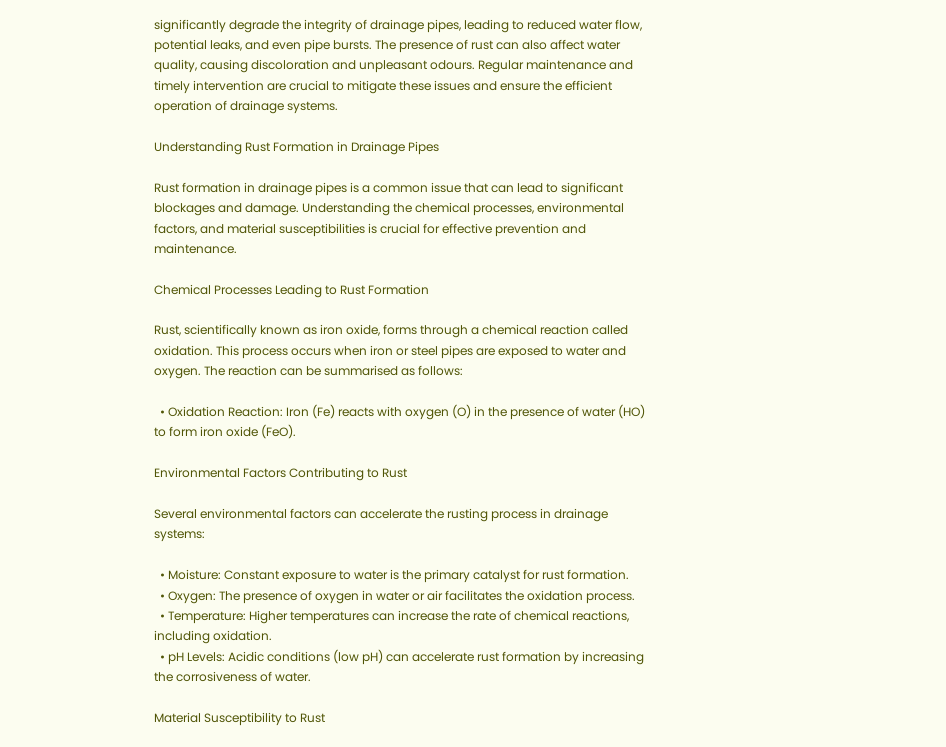significantly degrade the integrity of drainage pipes, leading to reduced water flow, potential leaks, and even pipe bursts. The presence of rust can also affect water quality, causing discoloration and unpleasant odours. Regular maintenance and timely intervention are crucial to mitigate these issues and ensure the efficient operation of drainage systems.

Understanding Rust Formation in Drainage Pipes

Rust formation in drainage pipes is a common issue that can lead to significant blockages and damage. Understanding the chemical processes, environmental factors, and material susceptibilities is crucial for effective prevention and maintenance.

Chemical Processes Leading to Rust Formation

Rust, scientifically known as iron oxide, forms through a chemical reaction called oxidation. This process occurs when iron or steel pipes are exposed to water and oxygen. The reaction can be summarised as follows:

  • Oxidation Reaction: Iron (Fe) reacts with oxygen (O) in the presence of water (HO) to form iron oxide (FeO).

Environmental Factors Contributing to Rust

Several environmental factors can accelerate the rusting process in drainage systems:

  • Moisture: Constant exposure to water is the primary catalyst for rust formation.
  • Oxygen: The presence of oxygen in water or air facilitates the oxidation process.
  • Temperature: Higher temperatures can increase the rate of chemical reactions, including oxidation.
  • pH Levels: Acidic conditions (low pH) can accelerate rust formation by increasing the corrosiveness of water.

Material Susceptibility to Rust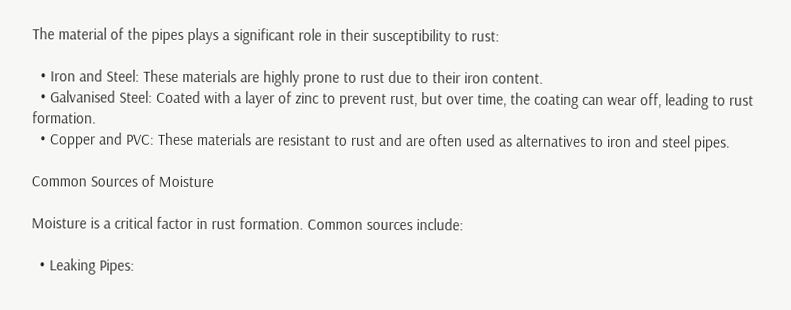The material of the pipes plays a significant role in their susceptibility to rust:

  • Iron and Steel: These materials are highly prone to rust due to their iron content.
  • Galvanised Steel: Coated with a layer of zinc to prevent rust, but over time, the coating can wear off, leading to rust formation.
  • Copper and PVC: These materials are resistant to rust and are often used as alternatives to iron and steel pipes.

Common Sources of Moisture

Moisture is a critical factor in rust formation. Common sources include:

  • Leaking Pipes: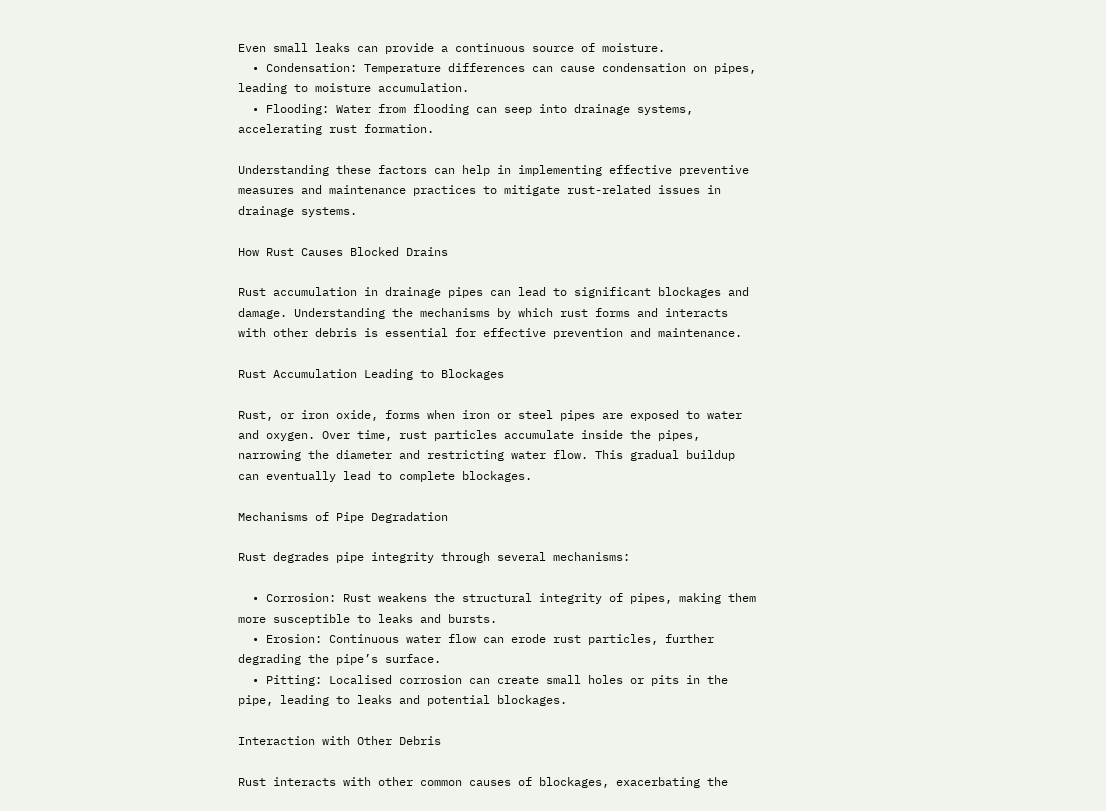Even small leaks can provide a continuous source of moisture.
  • Condensation: Temperature differences can cause condensation on pipes, leading to moisture accumulation.
  • Flooding: Water from flooding can seep into drainage systems, accelerating rust formation.

Understanding these factors can help in implementing effective preventive measures and maintenance practices to mitigate rust-related issues in drainage systems.

How Rust Causes Blocked Drains

Rust accumulation in drainage pipes can lead to significant blockages and damage. Understanding the mechanisms by which rust forms and interacts with other debris is essential for effective prevention and maintenance.

Rust Accumulation Leading to Blockages

Rust, or iron oxide, forms when iron or steel pipes are exposed to water and oxygen. Over time, rust particles accumulate inside the pipes, narrowing the diameter and restricting water flow. This gradual buildup can eventually lead to complete blockages.

Mechanisms of Pipe Degradation

Rust degrades pipe integrity through several mechanisms:

  • Corrosion: Rust weakens the structural integrity of pipes, making them more susceptible to leaks and bursts.
  • Erosion: Continuous water flow can erode rust particles, further degrading the pipe’s surface.
  • Pitting: Localised corrosion can create small holes or pits in the pipe, leading to leaks and potential blockages.

Interaction with Other Debris

Rust interacts with other common causes of blockages, exacerbating the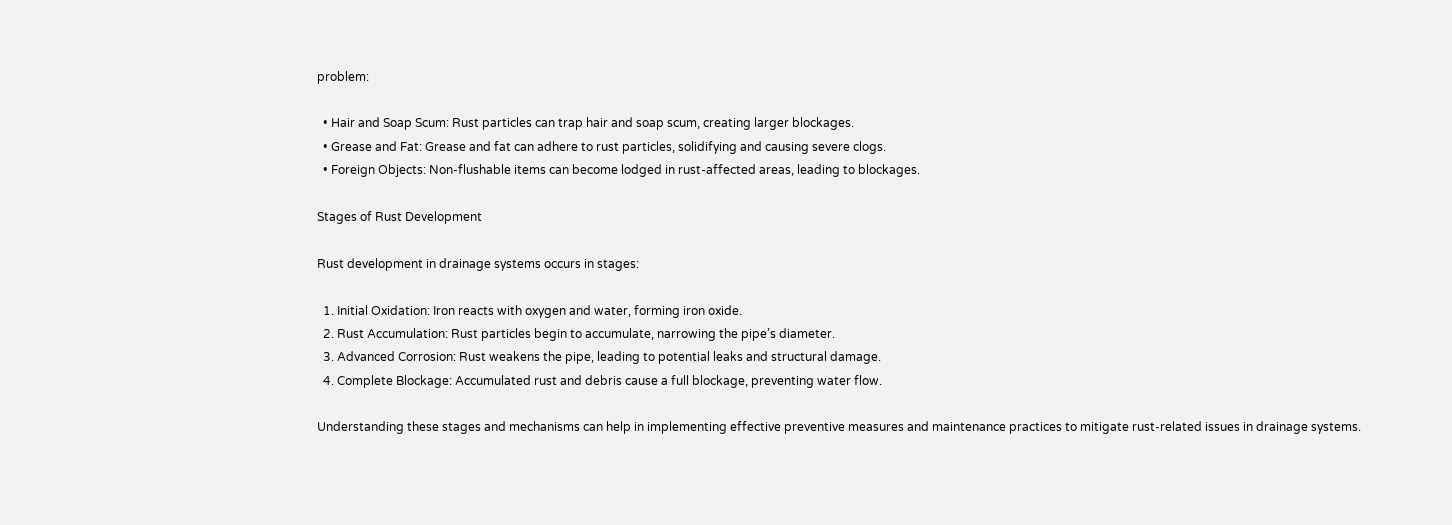problem:

  • Hair and Soap Scum: Rust particles can trap hair and soap scum, creating larger blockages.
  • Grease and Fat: Grease and fat can adhere to rust particles, solidifying and causing severe clogs.
  • Foreign Objects: Non-flushable items can become lodged in rust-affected areas, leading to blockages.

Stages of Rust Development

Rust development in drainage systems occurs in stages:

  1. Initial Oxidation: Iron reacts with oxygen and water, forming iron oxide.
  2. Rust Accumulation: Rust particles begin to accumulate, narrowing the pipe’s diameter.
  3. Advanced Corrosion: Rust weakens the pipe, leading to potential leaks and structural damage.
  4. Complete Blockage: Accumulated rust and debris cause a full blockage, preventing water flow.

Understanding these stages and mechanisms can help in implementing effective preventive measures and maintenance practices to mitigate rust-related issues in drainage systems.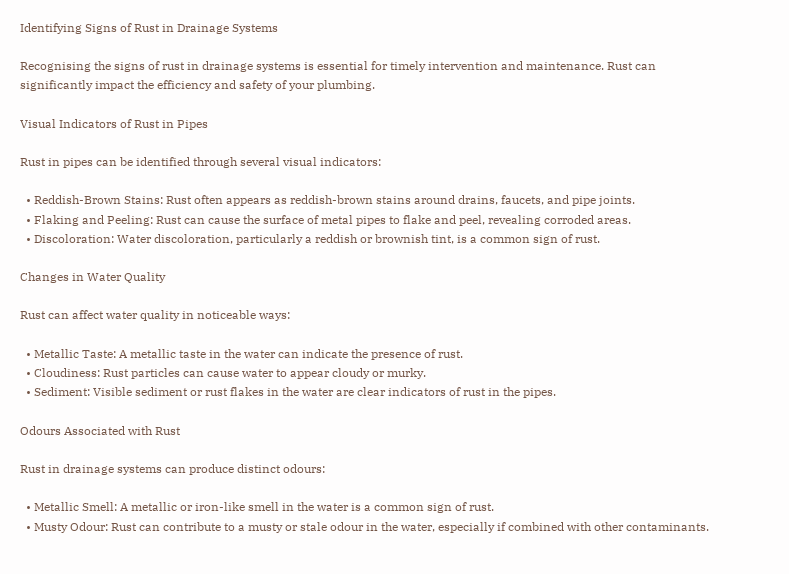Identifying Signs of Rust in Drainage Systems

Recognising the signs of rust in drainage systems is essential for timely intervention and maintenance. Rust can significantly impact the efficiency and safety of your plumbing.

Visual Indicators of Rust in Pipes

Rust in pipes can be identified through several visual indicators:

  • Reddish-Brown Stains: Rust often appears as reddish-brown stains around drains, faucets, and pipe joints.
  • Flaking and Peeling: Rust can cause the surface of metal pipes to flake and peel, revealing corroded areas.
  • Discoloration: Water discoloration, particularly a reddish or brownish tint, is a common sign of rust.

Changes in Water Quality

Rust can affect water quality in noticeable ways:

  • Metallic Taste: A metallic taste in the water can indicate the presence of rust.
  • Cloudiness: Rust particles can cause water to appear cloudy or murky.
  • Sediment: Visible sediment or rust flakes in the water are clear indicators of rust in the pipes.

Odours Associated with Rust

Rust in drainage systems can produce distinct odours:

  • Metallic Smell: A metallic or iron-like smell in the water is a common sign of rust.
  • Musty Odour: Rust can contribute to a musty or stale odour in the water, especially if combined with other contaminants.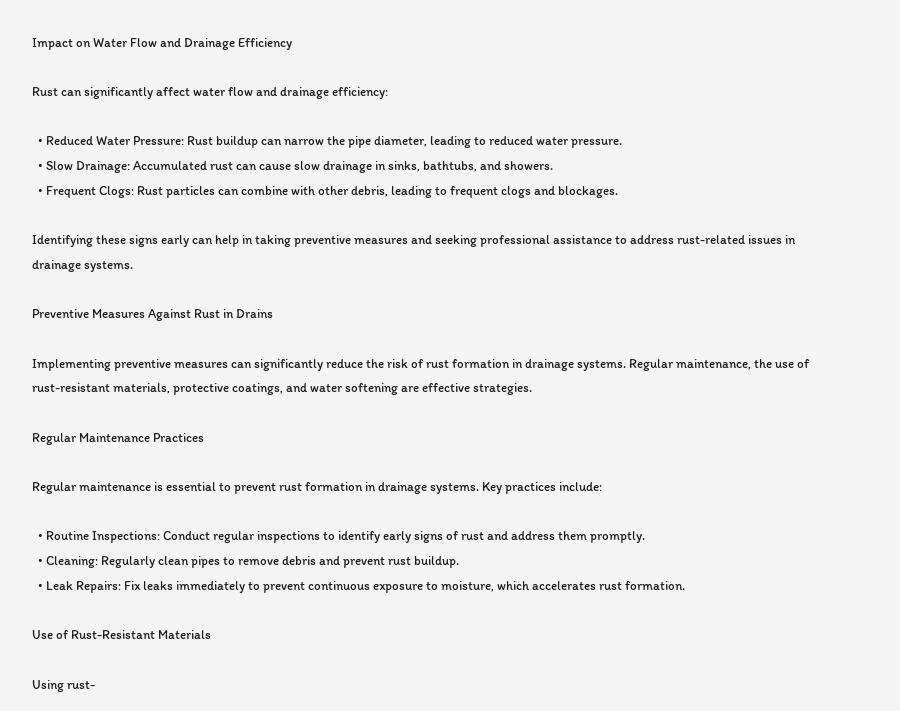Impact on Water Flow and Drainage Efficiency

Rust can significantly affect water flow and drainage efficiency:

  • Reduced Water Pressure: Rust buildup can narrow the pipe diameter, leading to reduced water pressure.
  • Slow Drainage: Accumulated rust can cause slow drainage in sinks, bathtubs, and showers.
  • Frequent Clogs: Rust particles can combine with other debris, leading to frequent clogs and blockages.

Identifying these signs early can help in taking preventive measures and seeking professional assistance to address rust-related issues in drainage systems.

Preventive Measures Against Rust in Drains

Implementing preventive measures can significantly reduce the risk of rust formation in drainage systems. Regular maintenance, the use of rust-resistant materials, protective coatings, and water softening are effective strategies.

Regular Maintenance Practices

Regular maintenance is essential to prevent rust formation in drainage systems. Key practices include:

  • Routine Inspections: Conduct regular inspections to identify early signs of rust and address them promptly.
  • Cleaning: Regularly clean pipes to remove debris and prevent rust buildup.
  • Leak Repairs: Fix leaks immediately to prevent continuous exposure to moisture, which accelerates rust formation.

Use of Rust-Resistant Materials

Using rust-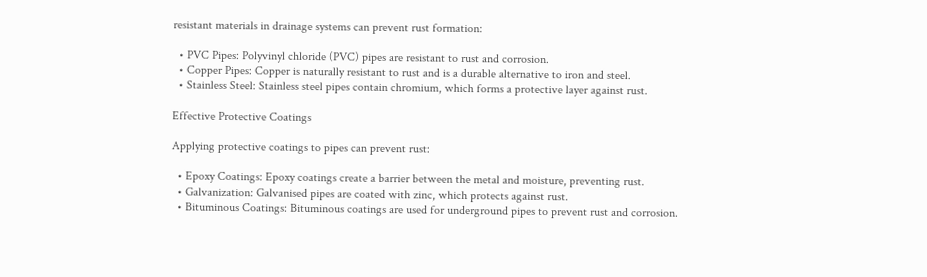resistant materials in drainage systems can prevent rust formation:

  • PVC Pipes: Polyvinyl chloride (PVC) pipes are resistant to rust and corrosion.
  • Copper Pipes: Copper is naturally resistant to rust and is a durable alternative to iron and steel.
  • Stainless Steel: Stainless steel pipes contain chromium, which forms a protective layer against rust.

Effective Protective Coatings

Applying protective coatings to pipes can prevent rust:

  • Epoxy Coatings: Epoxy coatings create a barrier between the metal and moisture, preventing rust.
  • Galvanization: Galvanised pipes are coated with zinc, which protects against rust.
  • Bituminous Coatings: Bituminous coatings are used for underground pipes to prevent rust and corrosion.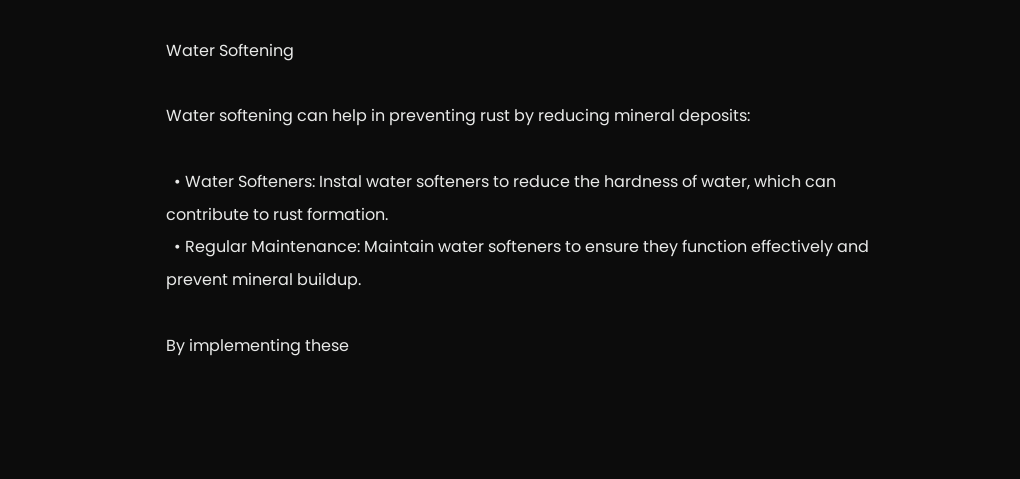Water Softening

Water softening can help in preventing rust by reducing mineral deposits:

  • Water Softeners: Instal water softeners to reduce the hardness of water, which can contribute to rust formation.
  • Regular Maintenance: Maintain water softeners to ensure they function effectively and prevent mineral buildup.

By implementing these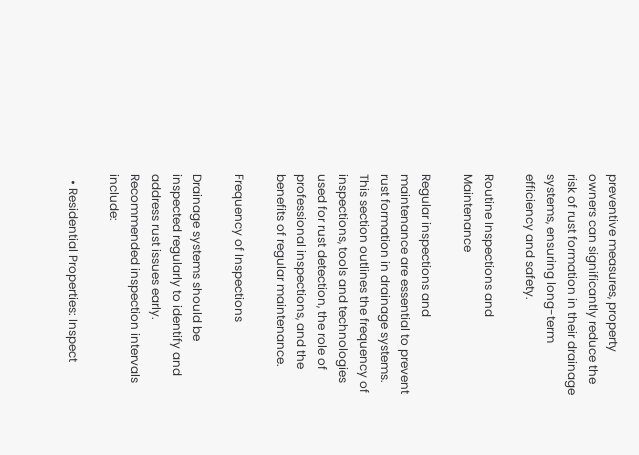preventive measures, property owners can significantly reduce the risk of rust formation in their drainage systems, ensuring long-term efficiency and safety.

Routine Inspections and Maintenance

Regular inspections and maintenance are essential to prevent rust formation in drainage systems. This section outlines the frequency of inspections, tools and technologies used for rust detection, the role of professional inspections, and the benefits of regular maintenance.

Frequency of Inspections

Drainage systems should be inspected regularly to identify and address rust issues early. Recommended inspection intervals include:

  • Residential Properties: Inspect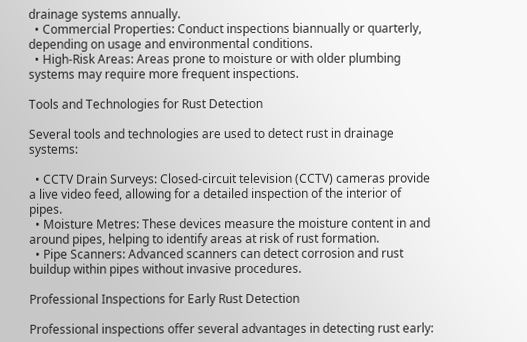drainage systems annually.
  • Commercial Properties: Conduct inspections biannually or quarterly, depending on usage and environmental conditions.
  • High-Risk Areas: Areas prone to moisture or with older plumbing systems may require more frequent inspections.

Tools and Technologies for Rust Detection

Several tools and technologies are used to detect rust in drainage systems:

  • CCTV Drain Surveys: Closed-circuit television (CCTV) cameras provide a live video feed, allowing for a detailed inspection of the interior of pipes.
  • Moisture Metres: These devices measure the moisture content in and around pipes, helping to identify areas at risk of rust formation.
  • Pipe Scanners: Advanced scanners can detect corrosion and rust buildup within pipes without invasive procedures.

Professional Inspections for Early Rust Detection

Professional inspections offer several advantages in detecting rust early: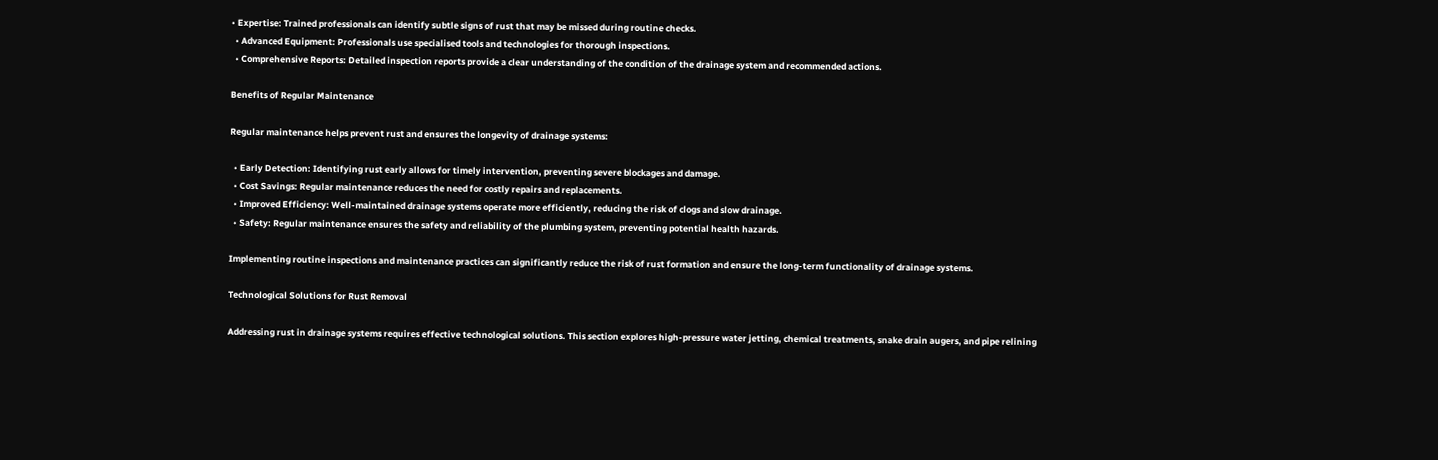• Expertise: Trained professionals can identify subtle signs of rust that may be missed during routine checks.
  • Advanced Equipment: Professionals use specialised tools and technologies for thorough inspections.
  • Comprehensive Reports: Detailed inspection reports provide a clear understanding of the condition of the drainage system and recommended actions.

Benefits of Regular Maintenance

Regular maintenance helps prevent rust and ensures the longevity of drainage systems:

  • Early Detection: Identifying rust early allows for timely intervention, preventing severe blockages and damage.
  • Cost Savings: Regular maintenance reduces the need for costly repairs and replacements.
  • Improved Efficiency: Well-maintained drainage systems operate more efficiently, reducing the risk of clogs and slow drainage.
  • Safety: Regular maintenance ensures the safety and reliability of the plumbing system, preventing potential health hazards.

Implementing routine inspections and maintenance practices can significantly reduce the risk of rust formation and ensure the long-term functionality of drainage systems.

Technological Solutions for Rust Removal

Addressing rust in drainage systems requires effective technological solutions. This section explores high-pressure water jetting, chemical treatments, snake drain augers, and pipe relining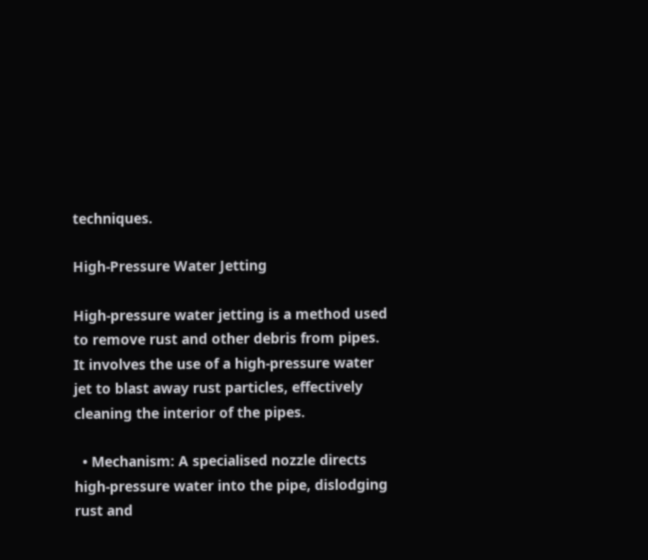techniques.

High-Pressure Water Jetting

High-pressure water jetting is a method used to remove rust and other debris from pipes. It involves the use of a high-pressure water jet to blast away rust particles, effectively cleaning the interior of the pipes.

  • Mechanism: A specialised nozzle directs high-pressure water into the pipe, dislodging rust and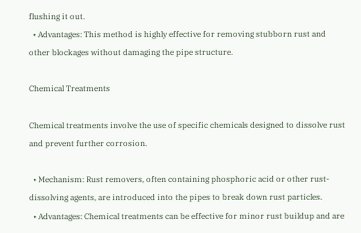flushing it out.
  • Advantages: This method is highly effective for removing stubborn rust and other blockages without damaging the pipe structure.

Chemical Treatments

Chemical treatments involve the use of specific chemicals designed to dissolve rust and prevent further corrosion.

  • Mechanism: Rust removers, often containing phosphoric acid or other rust-dissolving agents, are introduced into the pipes to break down rust particles.
  • Advantages: Chemical treatments can be effective for minor rust buildup and are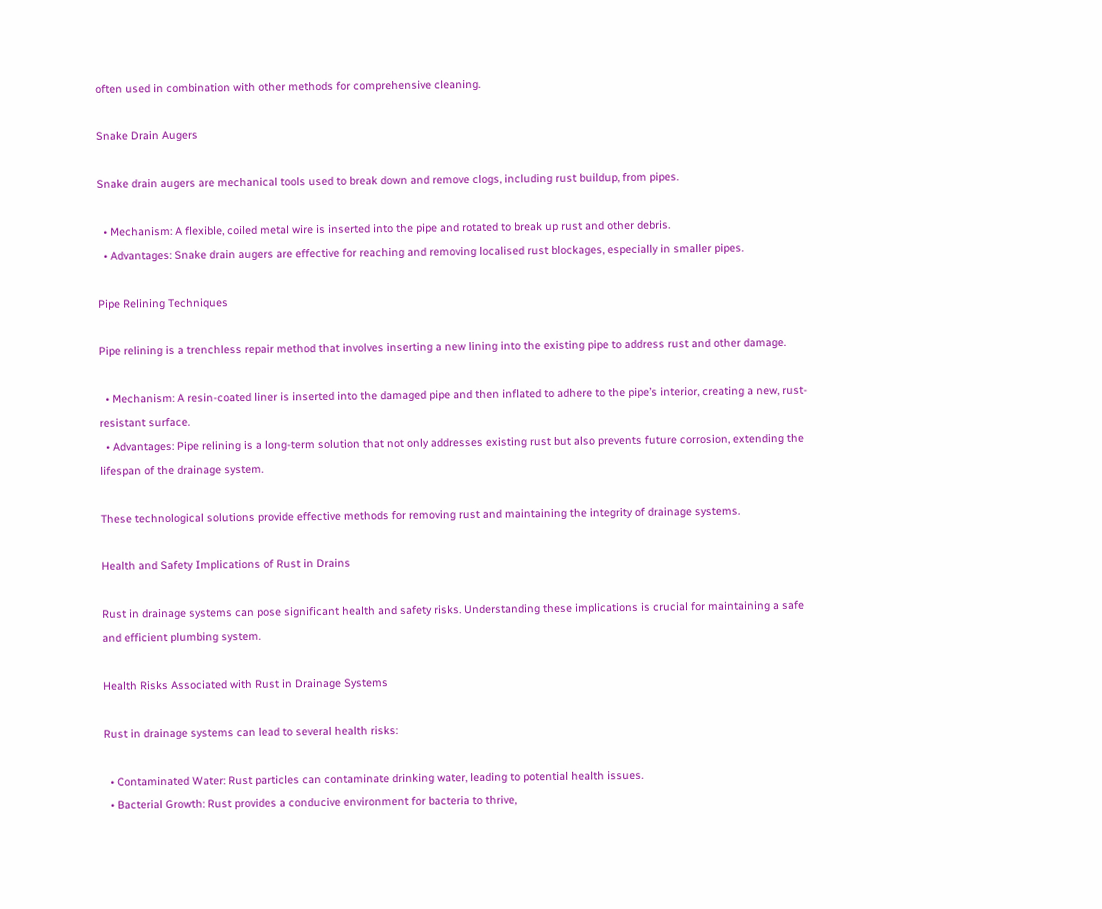often used in combination with other methods for comprehensive cleaning.

Snake Drain Augers

Snake drain augers are mechanical tools used to break down and remove clogs, including rust buildup, from pipes.

  • Mechanism: A flexible, coiled metal wire is inserted into the pipe and rotated to break up rust and other debris.
  • Advantages: Snake drain augers are effective for reaching and removing localised rust blockages, especially in smaller pipes.

Pipe Relining Techniques

Pipe relining is a trenchless repair method that involves inserting a new lining into the existing pipe to address rust and other damage.

  • Mechanism: A resin-coated liner is inserted into the damaged pipe and then inflated to adhere to the pipe’s interior, creating a new, rust-resistant surface.
  • Advantages: Pipe relining is a long-term solution that not only addresses existing rust but also prevents future corrosion, extending the lifespan of the drainage system.

These technological solutions provide effective methods for removing rust and maintaining the integrity of drainage systems.

Health and Safety Implications of Rust in Drains

Rust in drainage systems can pose significant health and safety risks. Understanding these implications is crucial for maintaining a safe and efficient plumbing system.

Health Risks Associated with Rust in Drainage Systems

Rust in drainage systems can lead to several health risks:

  • Contaminated Water: Rust particles can contaminate drinking water, leading to potential health issues.
  • Bacterial Growth: Rust provides a conducive environment for bacteria to thrive,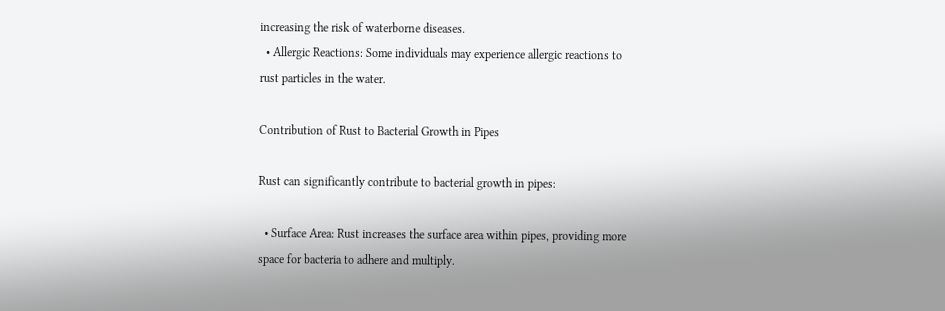increasing the risk of waterborne diseases.
  • Allergic Reactions: Some individuals may experience allergic reactions to rust particles in the water.

Contribution of Rust to Bacterial Growth in Pipes

Rust can significantly contribute to bacterial growth in pipes:

  • Surface Area: Rust increases the surface area within pipes, providing more space for bacteria to adhere and multiply.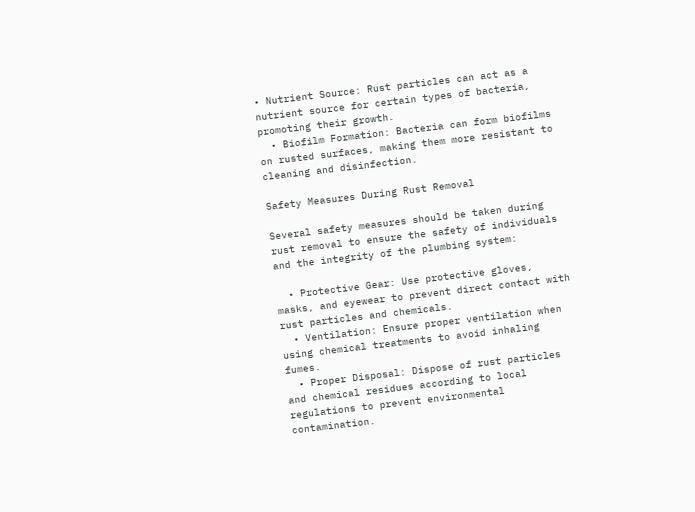• Nutrient Source: Rust particles can act as a nutrient source for certain types of bacteria, promoting their growth.
  • Biofilm Formation: Bacteria can form biofilms on rusted surfaces, making them more resistant to cleaning and disinfection.

Safety Measures During Rust Removal

Several safety measures should be taken during rust removal to ensure the safety of individuals and the integrity of the plumbing system:

  • Protective Gear: Use protective gloves, masks, and eyewear to prevent direct contact with rust particles and chemicals.
  • Ventilation: Ensure proper ventilation when using chemical treatments to avoid inhaling fumes.
  • Proper Disposal: Dispose of rust particles and chemical residues according to local regulations to prevent environmental contamination.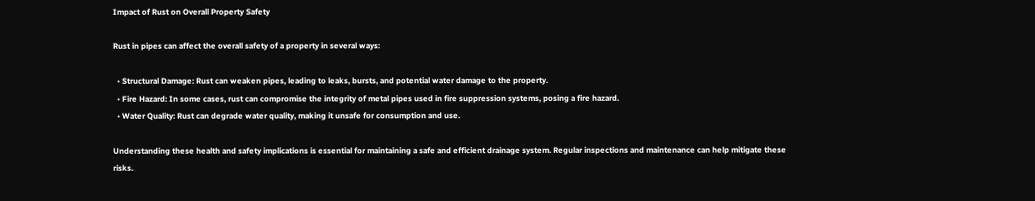Impact of Rust on Overall Property Safety

Rust in pipes can affect the overall safety of a property in several ways:

  • Structural Damage: Rust can weaken pipes, leading to leaks, bursts, and potential water damage to the property.
  • Fire Hazard: In some cases, rust can compromise the integrity of metal pipes used in fire suppression systems, posing a fire hazard.
  • Water Quality: Rust can degrade water quality, making it unsafe for consumption and use.

Understanding these health and safety implications is essential for maintaining a safe and efficient drainage system. Regular inspections and maintenance can help mitigate these risks.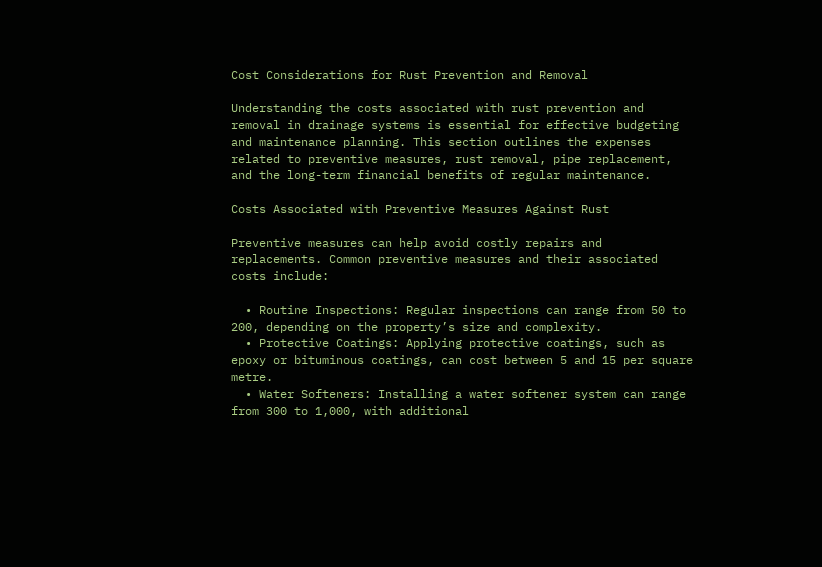Cost Considerations for Rust Prevention and Removal

Understanding the costs associated with rust prevention and removal in drainage systems is essential for effective budgeting and maintenance planning. This section outlines the expenses related to preventive measures, rust removal, pipe replacement, and the long-term financial benefits of regular maintenance.

Costs Associated with Preventive Measures Against Rust

Preventive measures can help avoid costly repairs and replacements. Common preventive measures and their associated costs include:

  • Routine Inspections: Regular inspections can range from 50 to 200, depending on the property’s size and complexity.
  • Protective Coatings: Applying protective coatings, such as epoxy or bituminous coatings, can cost between 5 and 15 per square metre.
  • Water Softeners: Installing a water softener system can range from 300 to 1,000, with additional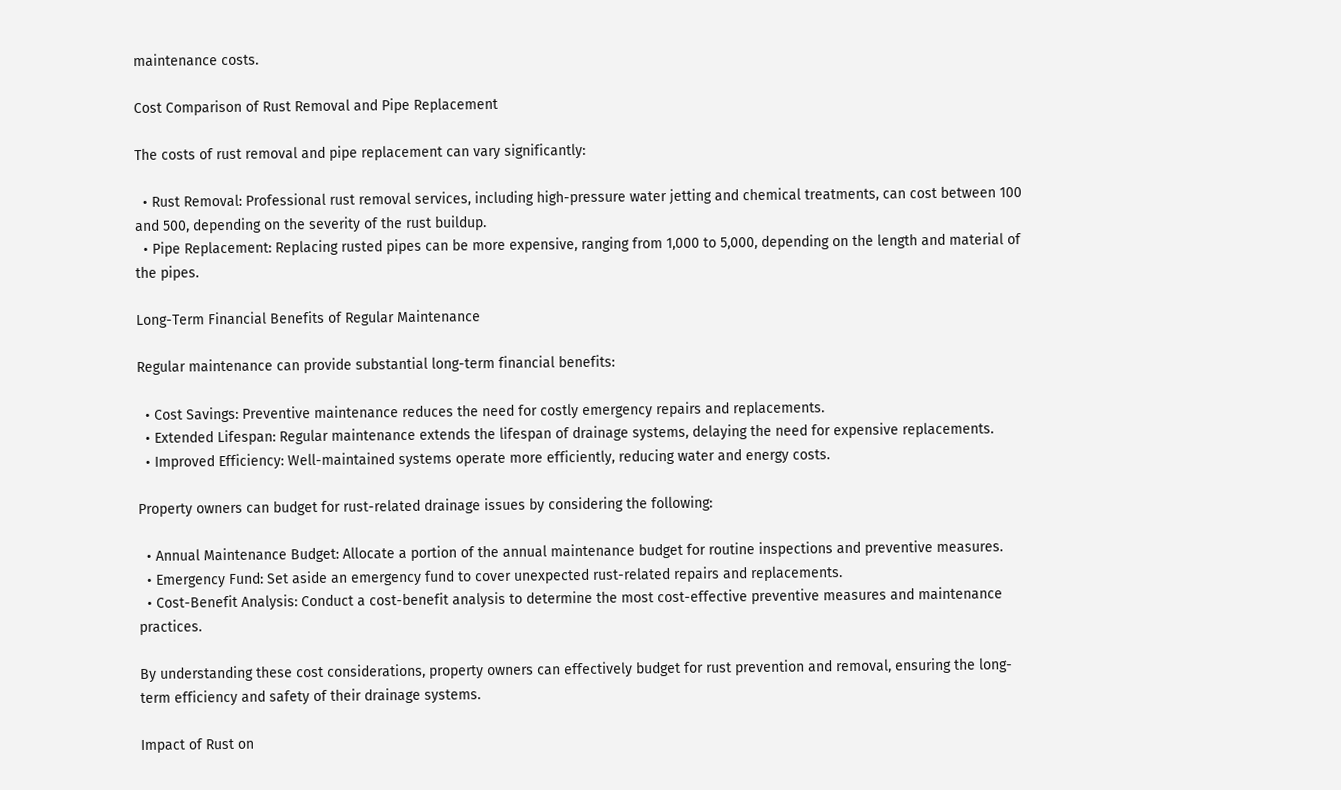maintenance costs.

Cost Comparison of Rust Removal and Pipe Replacement

The costs of rust removal and pipe replacement can vary significantly:

  • Rust Removal: Professional rust removal services, including high-pressure water jetting and chemical treatments, can cost between 100 and 500, depending on the severity of the rust buildup.
  • Pipe Replacement: Replacing rusted pipes can be more expensive, ranging from 1,000 to 5,000, depending on the length and material of the pipes.

Long-Term Financial Benefits of Regular Maintenance

Regular maintenance can provide substantial long-term financial benefits:

  • Cost Savings: Preventive maintenance reduces the need for costly emergency repairs and replacements.
  • Extended Lifespan: Regular maintenance extends the lifespan of drainage systems, delaying the need for expensive replacements.
  • Improved Efficiency: Well-maintained systems operate more efficiently, reducing water and energy costs.

Property owners can budget for rust-related drainage issues by considering the following:

  • Annual Maintenance Budget: Allocate a portion of the annual maintenance budget for routine inspections and preventive measures.
  • Emergency Fund: Set aside an emergency fund to cover unexpected rust-related repairs and replacements.
  • Cost-Benefit Analysis: Conduct a cost-benefit analysis to determine the most cost-effective preventive measures and maintenance practices.

By understanding these cost considerations, property owners can effectively budget for rust prevention and removal, ensuring the long-term efficiency and safety of their drainage systems.

Impact of Rust on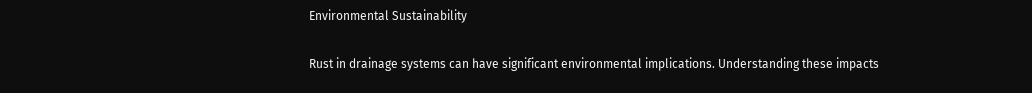Environmental Sustainability

Rust in drainage systems can have significant environmental implications. Understanding these impacts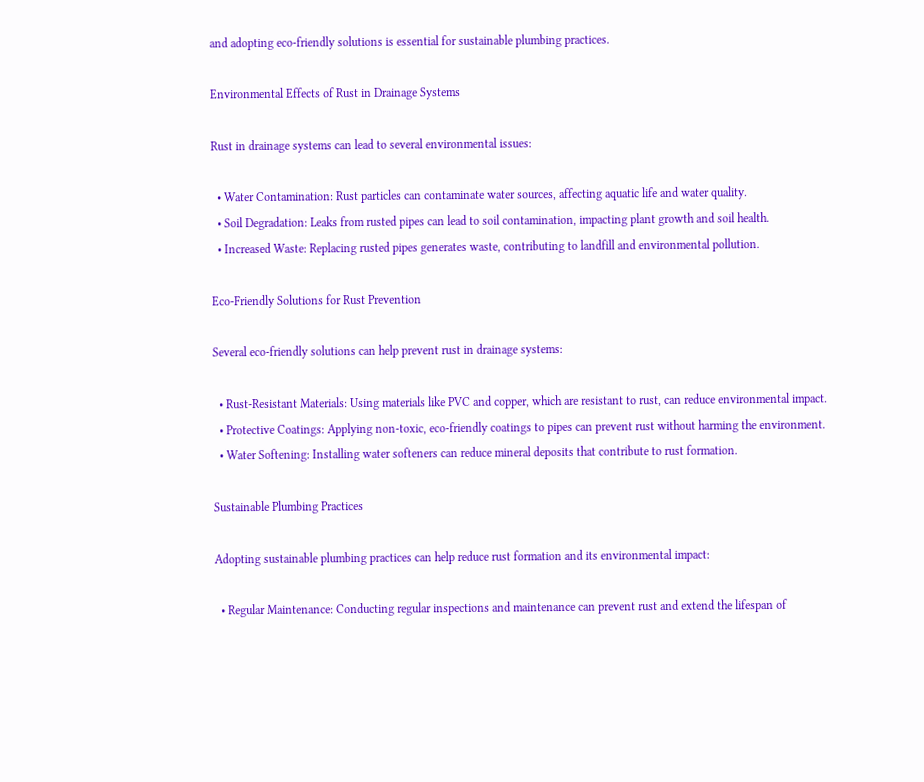and adopting eco-friendly solutions is essential for sustainable plumbing practices.

Environmental Effects of Rust in Drainage Systems

Rust in drainage systems can lead to several environmental issues:

  • Water Contamination: Rust particles can contaminate water sources, affecting aquatic life and water quality.
  • Soil Degradation: Leaks from rusted pipes can lead to soil contamination, impacting plant growth and soil health.
  • Increased Waste: Replacing rusted pipes generates waste, contributing to landfill and environmental pollution.

Eco-Friendly Solutions for Rust Prevention

Several eco-friendly solutions can help prevent rust in drainage systems:

  • Rust-Resistant Materials: Using materials like PVC and copper, which are resistant to rust, can reduce environmental impact.
  • Protective Coatings: Applying non-toxic, eco-friendly coatings to pipes can prevent rust without harming the environment.
  • Water Softening: Installing water softeners can reduce mineral deposits that contribute to rust formation.

Sustainable Plumbing Practices

Adopting sustainable plumbing practices can help reduce rust formation and its environmental impact:

  • Regular Maintenance: Conducting regular inspections and maintenance can prevent rust and extend the lifespan of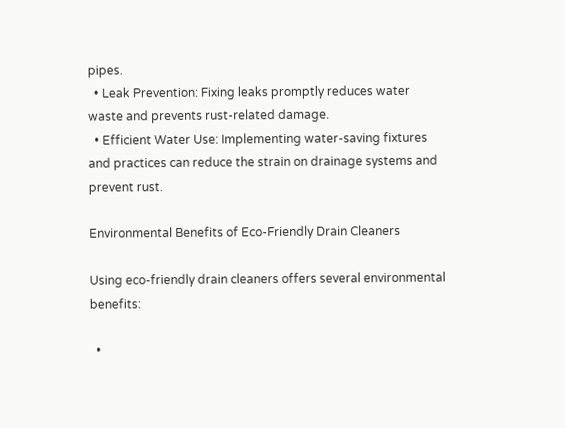pipes.
  • Leak Prevention: Fixing leaks promptly reduces water waste and prevents rust-related damage.
  • Efficient Water Use: Implementing water-saving fixtures and practices can reduce the strain on drainage systems and prevent rust.

Environmental Benefits of Eco-Friendly Drain Cleaners

Using eco-friendly drain cleaners offers several environmental benefits:

  •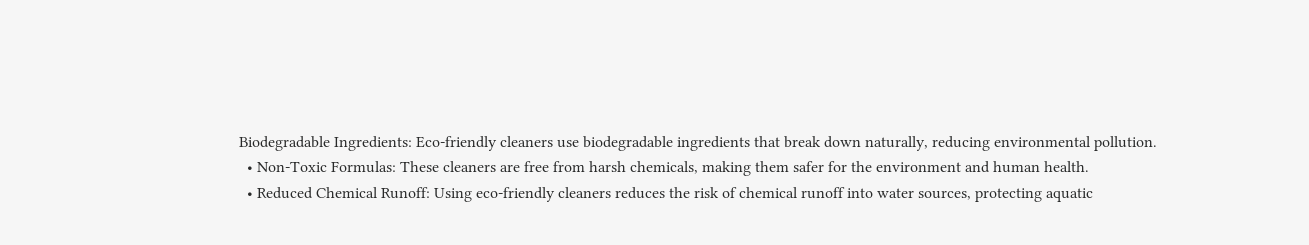Biodegradable Ingredients: Eco-friendly cleaners use biodegradable ingredients that break down naturally, reducing environmental pollution.
  • Non-Toxic Formulas: These cleaners are free from harsh chemicals, making them safer for the environment and human health.
  • Reduced Chemical Runoff: Using eco-friendly cleaners reduces the risk of chemical runoff into water sources, protecting aquatic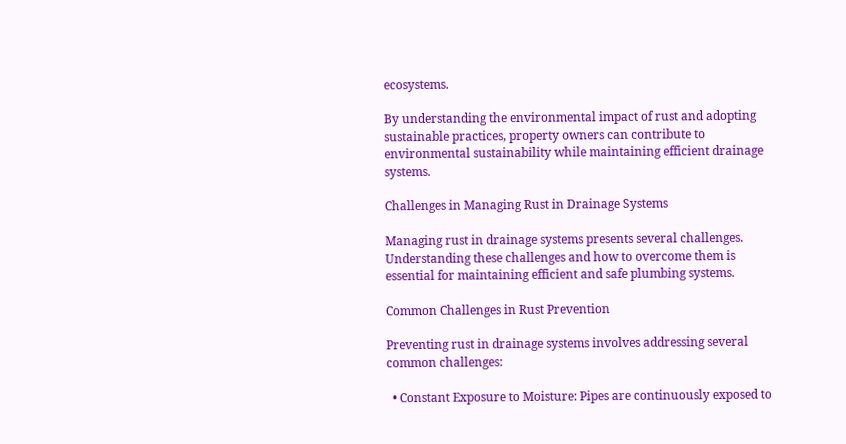ecosystems.

By understanding the environmental impact of rust and adopting sustainable practices, property owners can contribute to environmental sustainability while maintaining efficient drainage systems.

Challenges in Managing Rust in Drainage Systems

Managing rust in drainage systems presents several challenges. Understanding these challenges and how to overcome them is essential for maintaining efficient and safe plumbing systems.

Common Challenges in Rust Prevention

Preventing rust in drainage systems involves addressing several common challenges:

  • Constant Exposure to Moisture: Pipes are continuously exposed to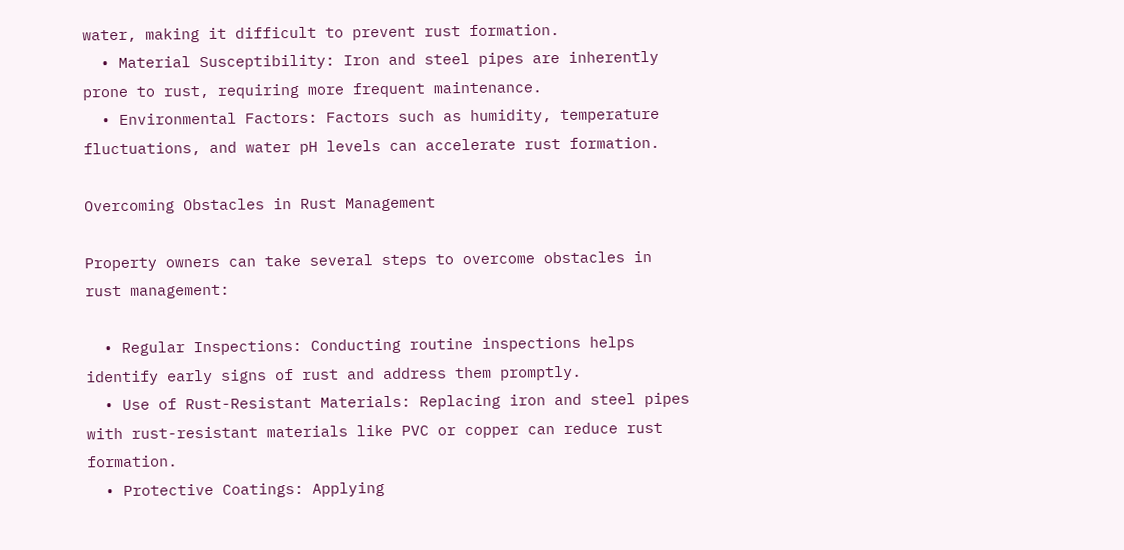water, making it difficult to prevent rust formation.
  • Material Susceptibility: Iron and steel pipes are inherently prone to rust, requiring more frequent maintenance.
  • Environmental Factors: Factors such as humidity, temperature fluctuations, and water pH levels can accelerate rust formation.

Overcoming Obstacles in Rust Management

Property owners can take several steps to overcome obstacles in rust management:

  • Regular Inspections: Conducting routine inspections helps identify early signs of rust and address them promptly.
  • Use of Rust-Resistant Materials: Replacing iron and steel pipes with rust-resistant materials like PVC or copper can reduce rust formation.
  • Protective Coatings: Applying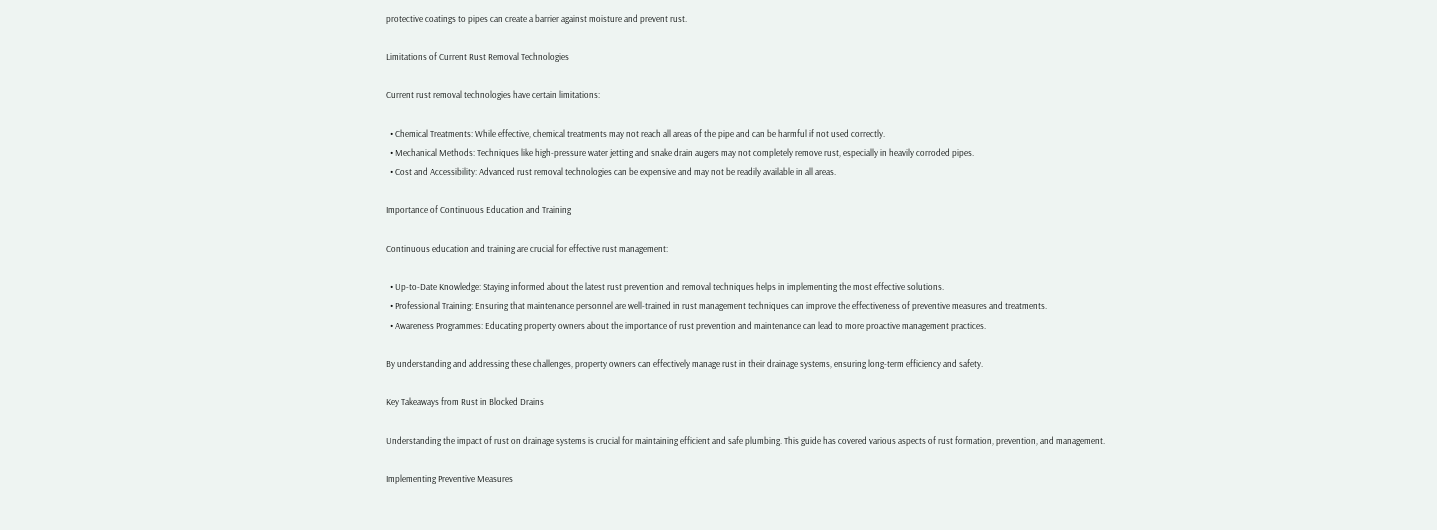protective coatings to pipes can create a barrier against moisture and prevent rust.

Limitations of Current Rust Removal Technologies

Current rust removal technologies have certain limitations:

  • Chemical Treatments: While effective, chemical treatments may not reach all areas of the pipe and can be harmful if not used correctly.
  • Mechanical Methods: Techniques like high-pressure water jetting and snake drain augers may not completely remove rust, especially in heavily corroded pipes.
  • Cost and Accessibility: Advanced rust removal technologies can be expensive and may not be readily available in all areas.

Importance of Continuous Education and Training

Continuous education and training are crucial for effective rust management:

  • Up-to-Date Knowledge: Staying informed about the latest rust prevention and removal techniques helps in implementing the most effective solutions.
  • Professional Training: Ensuring that maintenance personnel are well-trained in rust management techniques can improve the effectiveness of preventive measures and treatments.
  • Awareness Programmes: Educating property owners about the importance of rust prevention and maintenance can lead to more proactive management practices.

By understanding and addressing these challenges, property owners can effectively manage rust in their drainage systems, ensuring long-term efficiency and safety.

Key Takeaways from Rust in Blocked Drains

Understanding the impact of rust on drainage systems is crucial for maintaining efficient and safe plumbing. This guide has covered various aspects of rust formation, prevention, and management.

Implementing Preventive Measures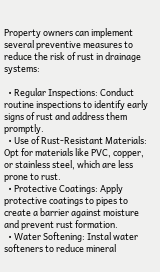Property owners can implement several preventive measures to reduce the risk of rust in drainage systems:

  • Regular Inspections: Conduct routine inspections to identify early signs of rust and address them promptly.
  • Use of Rust-Resistant Materials: Opt for materials like PVC, copper, or stainless steel, which are less prone to rust.
  • Protective Coatings: Apply protective coatings to pipes to create a barrier against moisture and prevent rust formation.
  • Water Softening: Instal water softeners to reduce mineral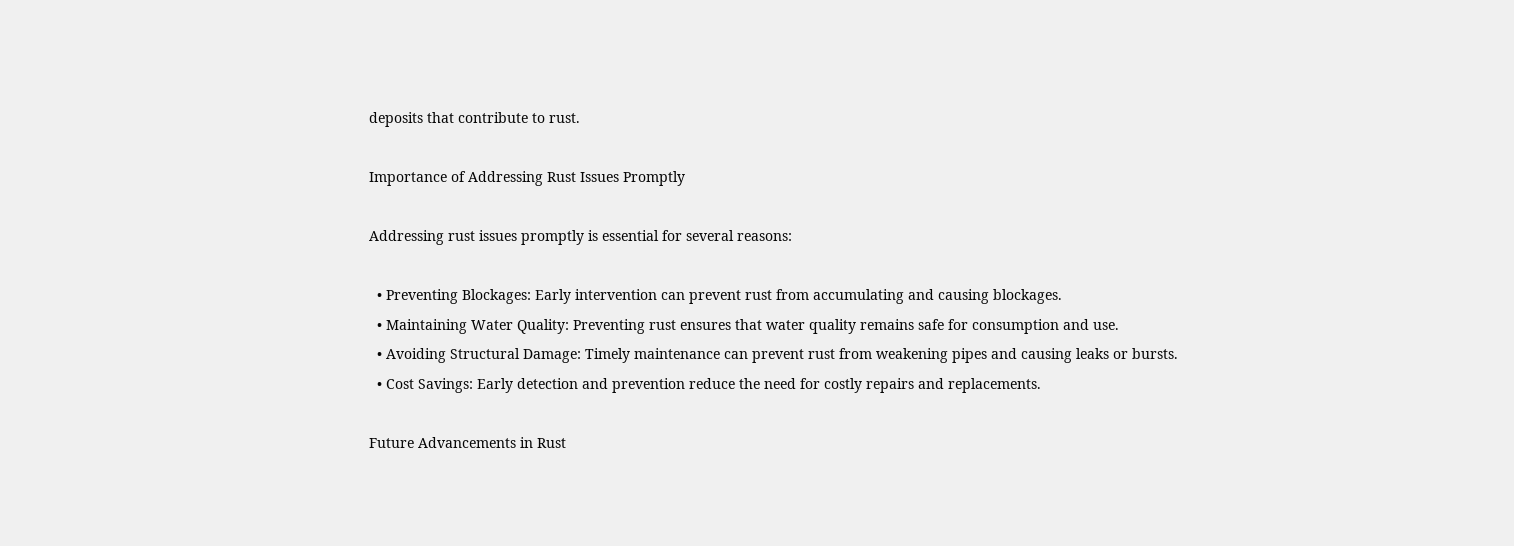deposits that contribute to rust.

Importance of Addressing Rust Issues Promptly

Addressing rust issues promptly is essential for several reasons:

  • Preventing Blockages: Early intervention can prevent rust from accumulating and causing blockages.
  • Maintaining Water Quality: Preventing rust ensures that water quality remains safe for consumption and use.
  • Avoiding Structural Damage: Timely maintenance can prevent rust from weakening pipes and causing leaks or bursts.
  • Cost Savings: Early detection and prevention reduce the need for costly repairs and replacements.

Future Advancements in Rust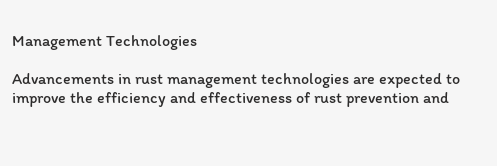Management Technologies

Advancements in rust management technologies are expected to improve the efficiency and effectiveness of rust prevention and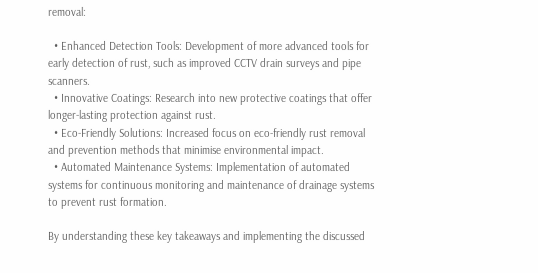removal:

  • Enhanced Detection Tools: Development of more advanced tools for early detection of rust, such as improved CCTV drain surveys and pipe scanners.
  • Innovative Coatings: Research into new protective coatings that offer longer-lasting protection against rust.
  • Eco-Friendly Solutions: Increased focus on eco-friendly rust removal and prevention methods that minimise environmental impact.
  • Automated Maintenance Systems: Implementation of automated systems for continuous monitoring and maintenance of drainage systems to prevent rust formation.

By understanding these key takeaways and implementing the discussed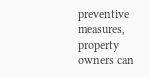preventive measures, property owners can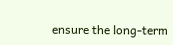ensure the long-term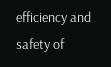efficiency and safety of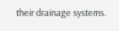their drainage systems.